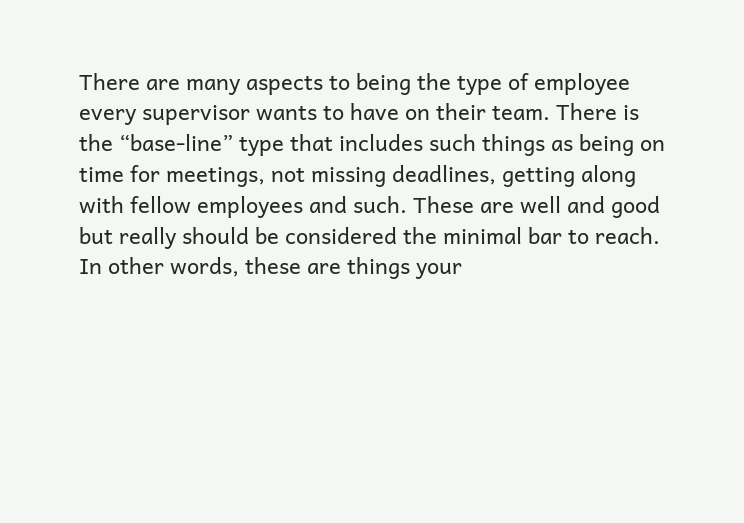There are many aspects to being the type of employee every supervisor wants to have on their team. There is the “base-line” type that includes such things as being on time for meetings, not missing deadlines, getting along with fellow employees and such. These are well and good but really should be considered the minimal bar to reach. In other words, these are things your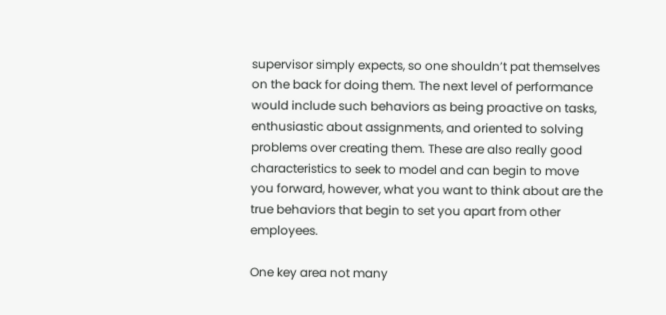supervisor simply expects, so one shouldn’t pat themselves on the back for doing them. The next level of performance would include such behaviors as being proactive on tasks, enthusiastic about assignments, and oriented to solving problems over creating them. These are also really good characteristics to seek to model and can begin to move you forward, however, what you want to think about are the true behaviors that begin to set you apart from other employees.

One key area not many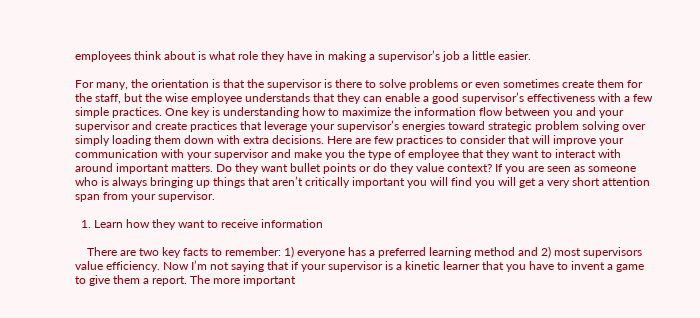employees think about is what role they have in making a supervisor’s job a little easier.

For many, the orientation is that the supervisor is there to solve problems or even sometimes create them for the staff, but the wise employee understands that they can enable a good supervisor’s effectiveness with a few simple practices. One key is understanding how to maximize the information flow between you and your supervisor and create practices that leverage your supervisor’s energies toward strategic problem solving over simply loading them down with extra decisions. Here are few practices to consider that will improve your communication with your supervisor and make you the type of employee that they want to interact with around important matters. Do they want bullet points or do they value context? If you are seen as someone who is always bringing up things that aren’t critically important you will find you will get a very short attention span from your supervisor.

  1. Learn how they want to receive information

    There are two key facts to remember: 1) everyone has a preferred learning method and 2) most supervisors value efficiency. Now I’m not saying that if your supervisor is a kinetic learner that you have to invent a game to give them a report. The more important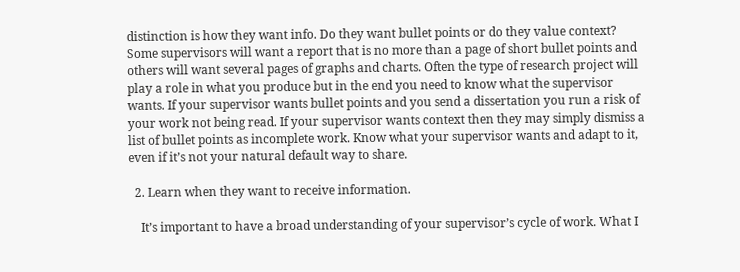distinction is how they want info. Do they want bullet points or do they value context? Some supervisors will want a report that is no more than a page of short bullet points and others will want several pages of graphs and charts. Often the type of research project will play a role in what you produce but in the end you need to know what the supervisor wants. If your supervisor wants bullet points and you send a dissertation you run a risk of your work not being read. If your supervisor wants context then they may simply dismiss a list of bullet points as incomplete work. Know what your supervisor wants and adapt to it, even if it’s not your natural default way to share.

  2. Learn when they want to receive information.

    It’s important to have a broad understanding of your supervisor’s cycle of work. What I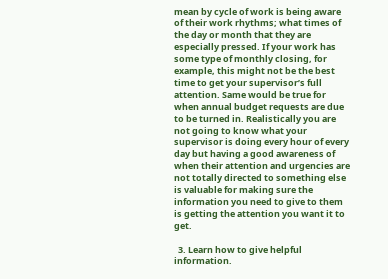mean by cycle of work is being aware of their work rhythms; what times of the day or month that they are especially pressed. If your work has some type of monthly closing, for example, this might not be the best time to get your supervisor’s full attention. Same would be true for when annual budget requests are due to be turned in. Realistically you are not going to know what your supervisor is doing every hour of every day but having a good awareness of when their attention and urgencies are not totally directed to something else is valuable for making sure the information you need to give to them is getting the attention you want it to get.

  3. Learn how to give helpful information.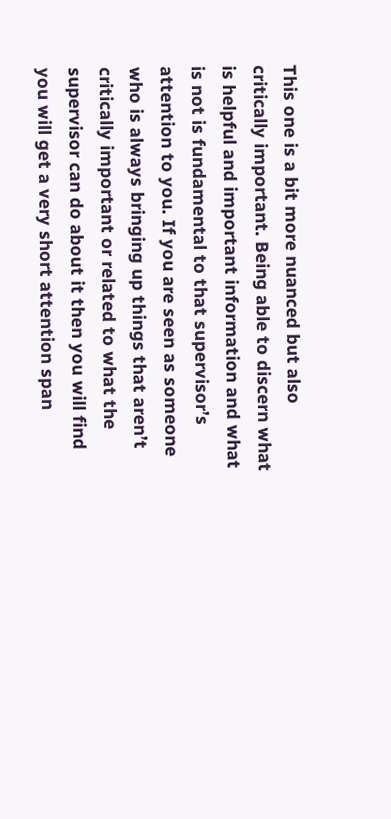This one is a bit more nuanced but also critically important. Being able to discern what is helpful and important information and what is not is fundamental to that supervisor’s attention to you. If you are seen as someone who is always bringing up things that aren’t critically important or related to what the supervisor can do about it then you will find you will get a very short attention span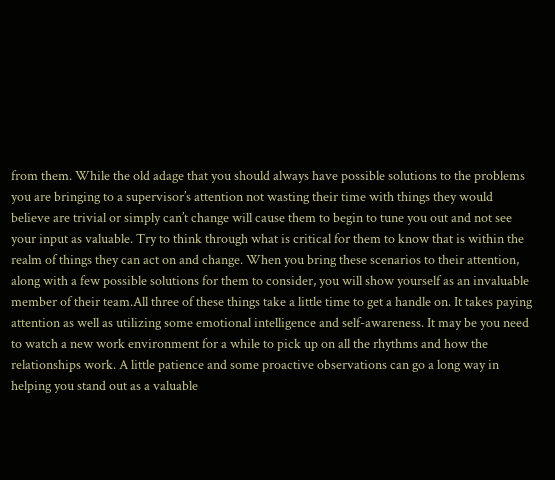from them. While the old adage that you should always have possible solutions to the problems you are bringing to a supervisor’s attention not wasting their time with things they would believe are trivial or simply can’t change will cause them to begin to tune you out and not see your input as valuable. Try to think through what is critical for them to know that is within the realm of things they can act on and change. When you bring these scenarios to their attention, along with a few possible solutions for them to consider, you will show yourself as an invaluable member of their team.All three of these things take a little time to get a handle on. It takes paying attention as well as utilizing some emotional intelligence and self-awareness. It may be you need to watch a new work environment for a while to pick up on all the rhythms and how the relationships work. A little patience and some proactive observations can go a long way in helping you stand out as a valuable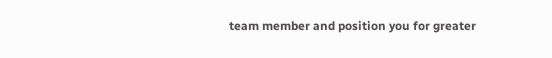team member and position you for greater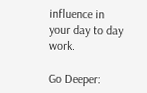influence in your day to day work.

Go Deeper: